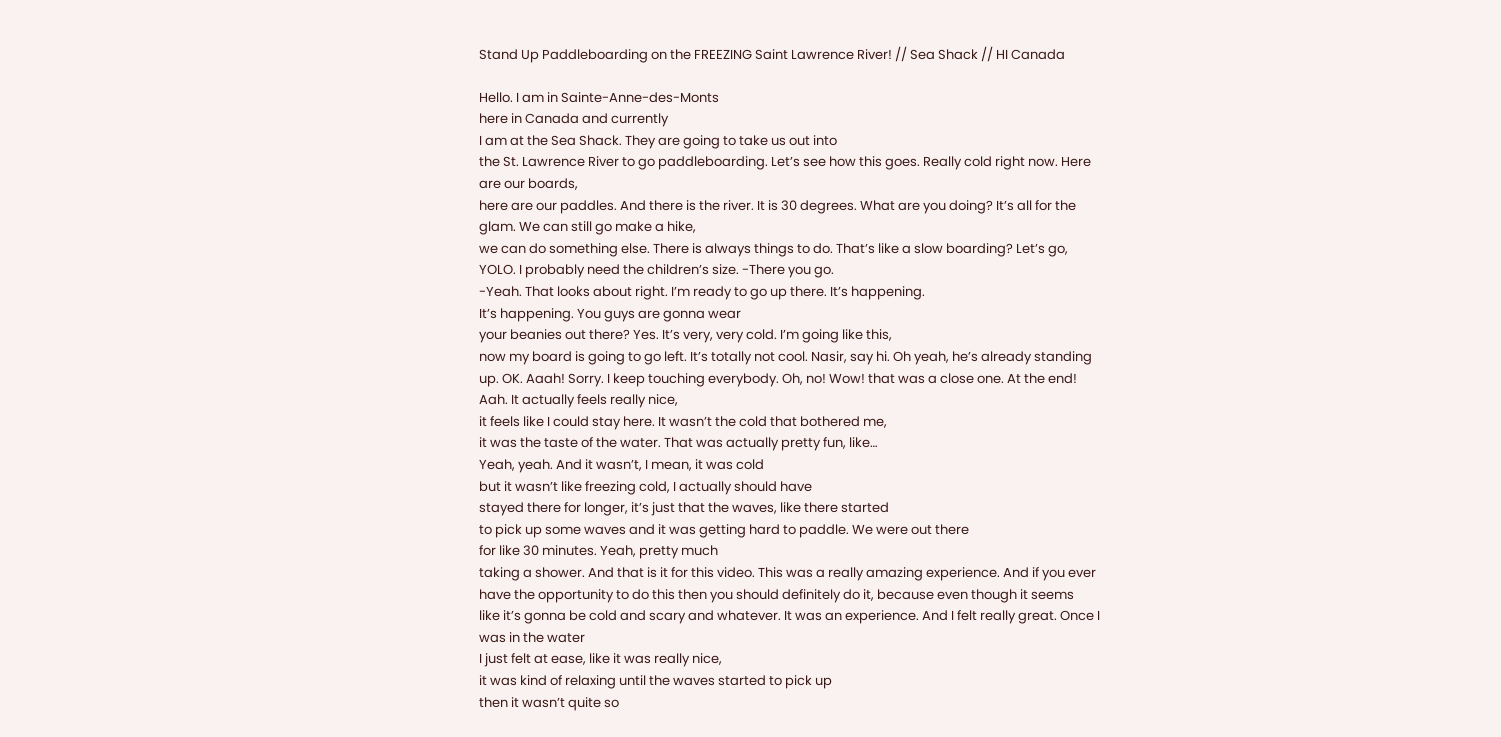Stand Up Paddleboarding on the FREEZING Saint Lawrence River! // Sea Shack // HI Canada

Hello. I am in Sainte-Anne-des-Monts
here in Canada and currently
I am at the Sea Shack. They are going to take us out into
the St. Lawrence River to go paddleboarding. Let’s see how this goes. Really cold right now. Here are our boards,
here are our paddles. And there is the river. It is 30 degrees. What are you doing? It’s all for the glam. We can still go make a hike,
we can do something else. There is always things to do. That’s like a slow boarding? Let’s go, YOLO. I probably need the children’s size. -There you go.
-Yeah. That looks about right. I’m ready to go up there. It’s happening.
It’s happening. You guys are gonna wear
your beanies out there? Yes. It’s very, very cold. I’m going like this,
now my board is going to go left. It’s totally not cool. Nasir, say hi. Oh yeah, he’s already standing up. OK. Aaah! Sorry. I keep touching everybody. Oh, no! Wow! that was a close one. At the end! Aah. It actually feels really nice,
it feels like I could stay here. It wasn’t the cold that bothered me,
it was the taste of the water. That was actually pretty fun, like…
Yeah, yeah. And it wasn’t, I mean, it was cold
but it wasn’t like freezing cold, I actually should have
stayed there for longer, it’s just that the waves, like there started
to pick up some waves and it was getting hard to paddle. We were out there
for like 30 minutes. Yeah, pretty much
taking a shower. And that is it for this video. This was a really amazing experience. And if you ever
have the opportunity to do this then you should definitely do it, because even though it seems
like it’s gonna be cold and scary and whatever. It was an experience. And I felt really great. Once I was in the water
I just felt at ease, like it was really nice,
it was kind of relaxing until the waves started to pick up
then it wasn’t quite so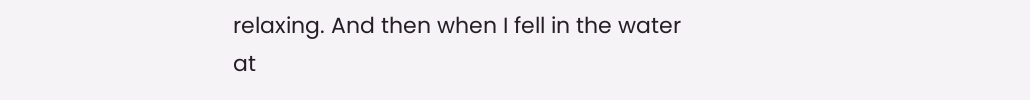relaxing. And then when I fell in the water
at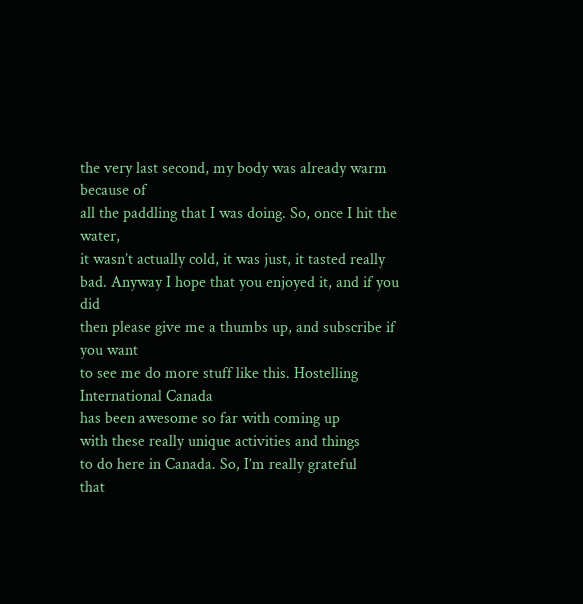the very last second, my body was already warm because of
all the paddling that I was doing. So, once I hit the water,
it wasn’t actually cold, it was just, it tasted really bad. Anyway I hope that you enjoyed it, and if you did
then please give me a thumbs up, and subscribe if you want
to see me do more stuff like this. Hostelling International Canada
has been awesome so far with coming up
with these really unique activities and things
to do here in Canada. So, I’m really grateful
that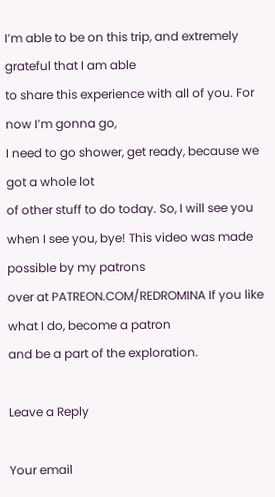I’m able to be on this trip, and extremely grateful that I am able
to share this experience with all of you. For now I’m gonna go,
I need to go shower, get ready, because we got a whole lot
of other stuff to do today. So, I will see you when I see you, bye! This video was made possible by my patrons
over at PATREON.COM/REDROMINA If you like what I do, become a patron
and be a part of the exploration.

Leave a Reply

Your email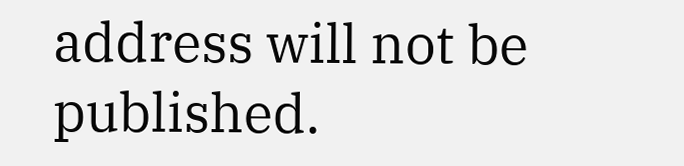address will not be published.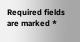Required fields are marked *